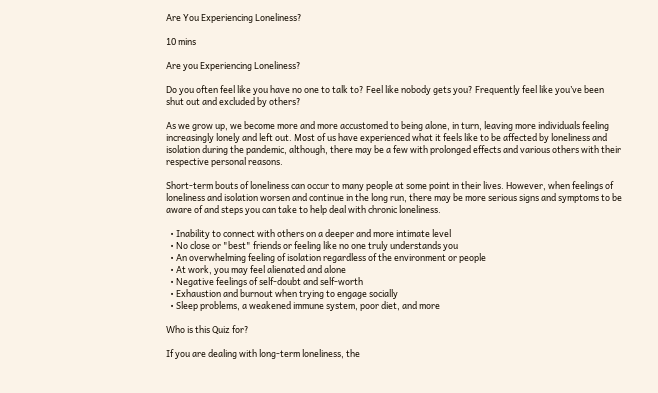Are You Experiencing Loneliness?

10 mins

Are you Experiencing Loneliness?

Do you often feel like you have no one to talk to? Feel like nobody gets you? Frequently feel like you’ve been shut out and excluded by others?

As we grow up, we become more and more accustomed to being alone, in turn, leaving more individuals feeling increasingly lonely and left out. Most of us have experienced what it feels like to be affected by loneliness and isolation during the pandemic, although, there may be a few with prolonged effects and various others with their respective personal reasons.

Short-term bouts of loneliness can occur to many people at some point in their lives. However, when feelings of loneliness and isolation worsen and continue in the long run, there may be more serious signs and symptoms to be aware of and steps you can take to help deal with chronic loneliness.

  • Inability to connect with others on a deeper and more intimate level
  • No close or "best" friends or feeling like no one truly understands you
  • An overwhelming feeling of isolation regardless of the environment or people
  • At work, you may feel alienated and alone
  • Negative feelings of self-doubt and self-worth
  • Exhaustion and burnout when trying to engage socially
  • Sleep problems, a weakened immune system, poor diet, and more

Who is this Quiz for?

If you are dealing with long-term loneliness, the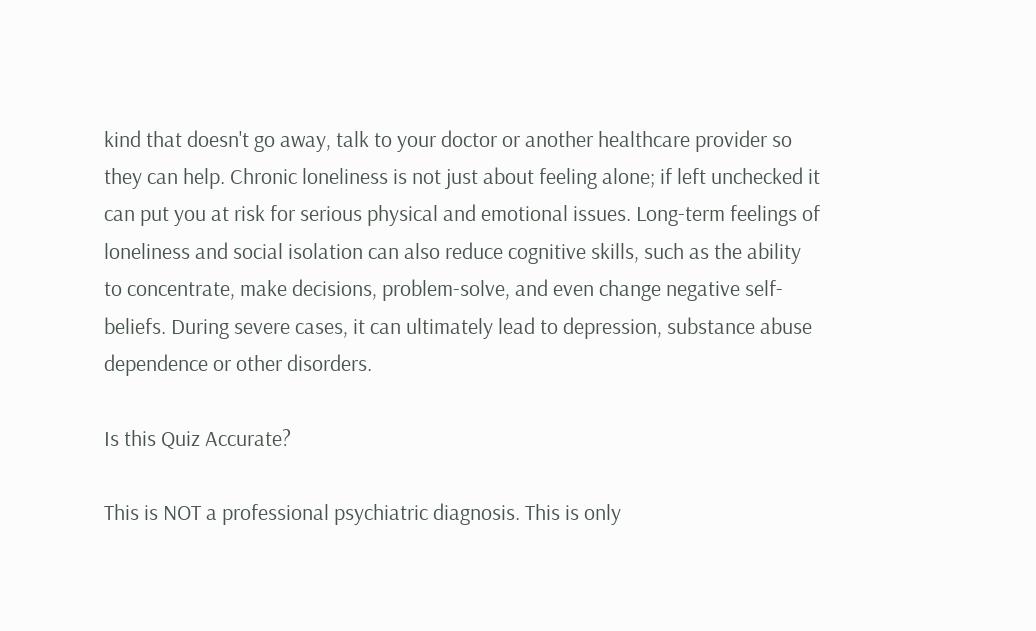kind that doesn't go away, talk to your doctor or another healthcare provider so they can help. Chronic loneliness is not just about feeling alone; if left unchecked it can put you at risk for serious physical and emotional issues. Long-term feelings of loneliness and social isolation can also reduce cognitive skills, such as the ability to concentrate, make decisions, problem-solve, and even change negative self-beliefs. During severe cases, it can ultimately lead to depression, substance abuse dependence or other disorders.

Is this Quiz Accurate?

This is NOT a professional psychiatric diagnosis. This is only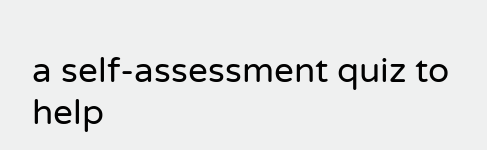a self-assessment quiz to help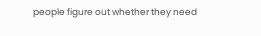people figure out whether they need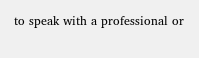to speak with a professional or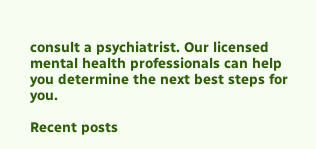consult a psychiatrist. Our licensed mental health professionals can help you determine the next best steps for you.

Recent posts